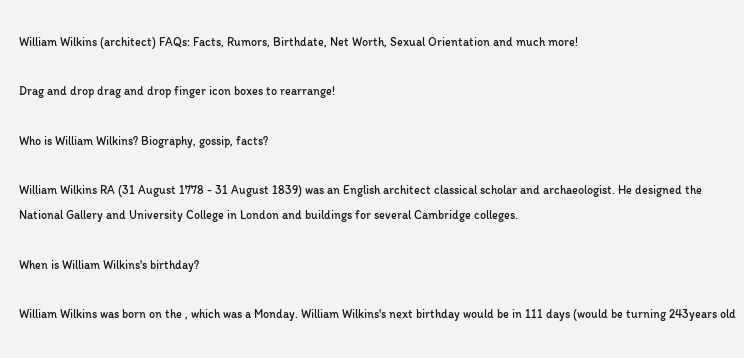William Wilkins (architect) FAQs: Facts, Rumors, Birthdate, Net Worth, Sexual Orientation and much more!

Drag and drop drag and drop finger icon boxes to rearrange!

Who is William Wilkins? Biography, gossip, facts?

William Wilkins RA (31 August 1778 - 31 August 1839) was an English architect classical scholar and archaeologist. He designed the National Gallery and University College in London and buildings for several Cambridge colleges.

When is William Wilkins's birthday?

William Wilkins was born on the , which was a Monday. William Wilkins's next birthday would be in 111 days (would be turning 243years old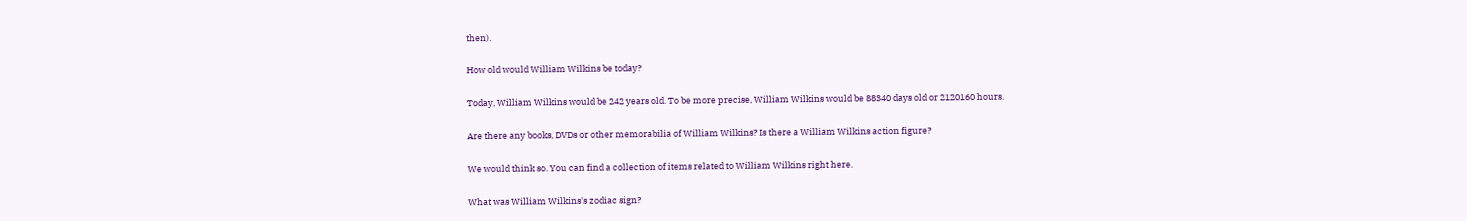then).

How old would William Wilkins be today?

Today, William Wilkins would be 242 years old. To be more precise, William Wilkins would be 88340 days old or 2120160 hours.

Are there any books, DVDs or other memorabilia of William Wilkins? Is there a William Wilkins action figure?

We would think so. You can find a collection of items related to William Wilkins right here.

What was William Wilkins's zodiac sign?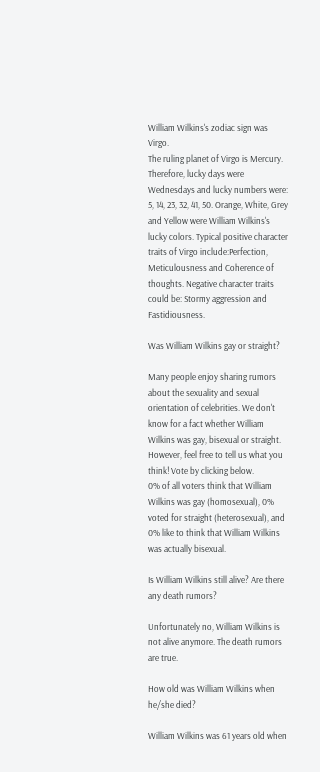William Wilkins's zodiac sign was Virgo.
The ruling planet of Virgo is Mercury. Therefore, lucky days were Wednesdays and lucky numbers were: 5, 14, 23, 32, 41, 50. Orange, White, Grey and Yellow were William Wilkins's lucky colors. Typical positive character traits of Virgo include:Perfection, Meticulousness and Coherence of thoughts. Negative character traits could be: Stormy aggression and Fastidiousness.

Was William Wilkins gay or straight?

Many people enjoy sharing rumors about the sexuality and sexual orientation of celebrities. We don't know for a fact whether William Wilkins was gay, bisexual or straight. However, feel free to tell us what you think! Vote by clicking below.
0% of all voters think that William Wilkins was gay (homosexual), 0% voted for straight (heterosexual), and 0% like to think that William Wilkins was actually bisexual.

Is William Wilkins still alive? Are there any death rumors?

Unfortunately no, William Wilkins is not alive anymore. The death rumors are true.

How old was William Wilkins when he/she died?

William Wilkins was 61 years old when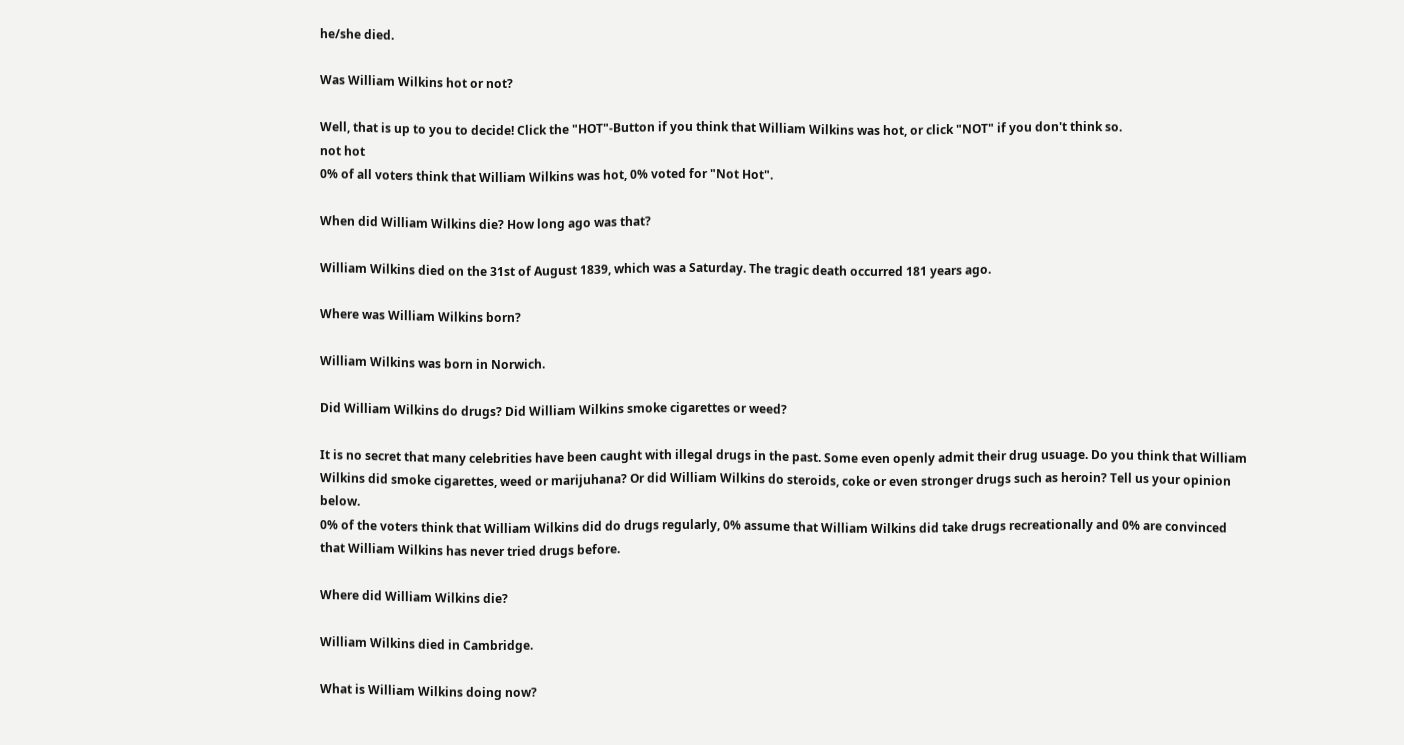he/she died.

Was William Wilkins hot or not?

Well, that is up to you to decide! Click the "HOT"-Button if you think that William Wilkins was hot, or click "NOT" if you don't think so.
not hot
0% of all voters think that William Wilkins was hot, 0% voted for "Not Hot".

When did William Wilkins die? How long ago was that?

William Wilkins died on the 31st of August 1839, which was a Saturday. The tragic death occurred 181 years ago.

Where was William Wilkins born?

William Wilkins was born in Norwich.

Did William Wilkins do drugs? Did William Wilkins smoke cigarettes or weed?

It is no secret that many celebrities have been caught with illegal drugs in the past. Some even openly admit their drug usuage. Do you think that William Wilkins did smoke cigarettes, weed or marijuhana? Or did William Wilkins do steroids, coke or even stronger drugs such as heroin? Tell us your opinion below.
0% of the voters think that William Wilkins did do drugs regularly, 0% assume that William Wilkins did take drugs recreationally and 0% are convinced that William Wilkins has never tried drugs before.

Where did William Wilkins die?

William Wilkins died in Cambridge.

What is William Wilkins doing now?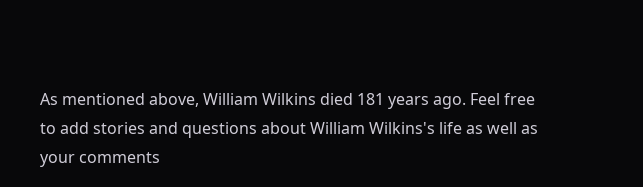As mentioned above, William Wilkins died 181 years ago. Feel free to add stories and questions about William Wilkins's life as well as your comments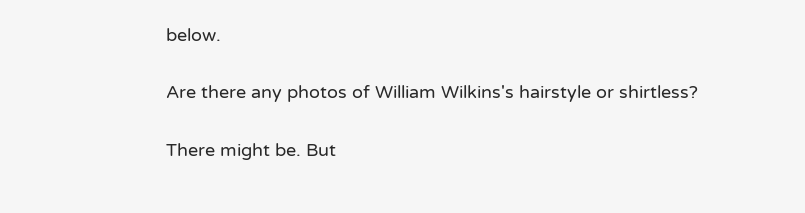below.

Are there any photos of William Wilkins's hairstyle or shirtless?

There might be. But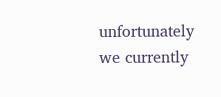unfortunately we currently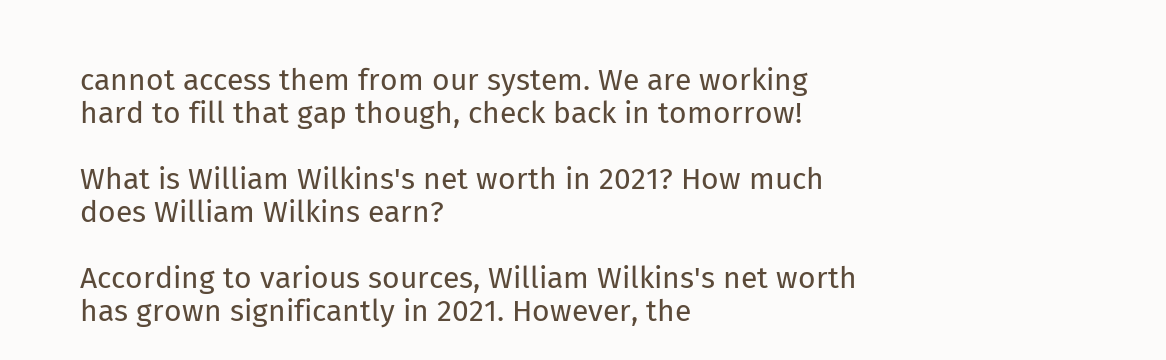cannot access them from our system. We are working hard to fill that gap though, check back in tomorrow!

What is William Wilkins's net worth in 2021? How much does William Wilkins earn?

According to various sources, William Wilkins's net worth has grown significantly in 2021. However, the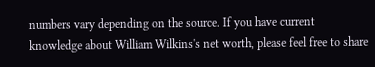numbers vary depending on the source. If you have current knowledge about William Wilkins's net worth, please feel free to share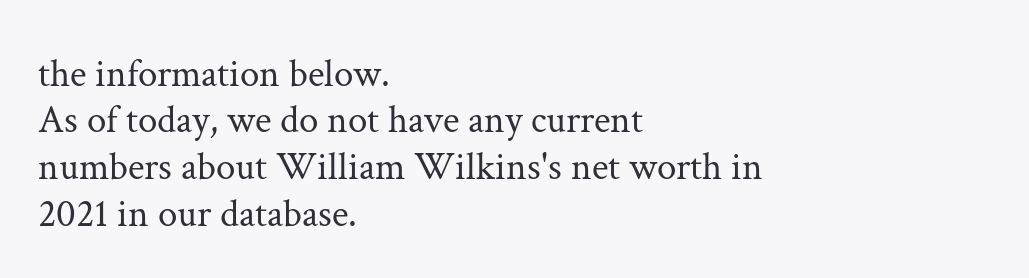the information below.
As of today, we do not have any current numbers about William Wilkins's net worth in 2021 in our database.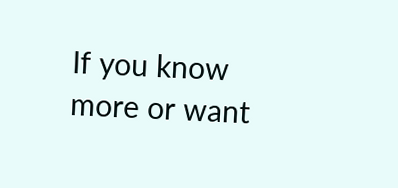If you know more or want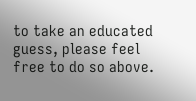to take an educated guess, please feel free to do so above.